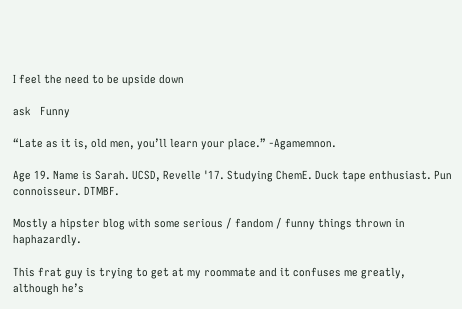I feel the need to be upside down

ask   Funny

“Late as it is, old men, you’ll learn your place.” -Agamemnon.

Age 19. Name is Sarah. UCSD, Revelle '17. Studying ChemE. Duck tape enthusiast. Pun connoisseur. DTMBF.

Mostly a hipster blog with some serious / fandom / funny things thrown in haphazardly.

This frat guy is trying to get at my roommate and it confuses me greatly, although he’s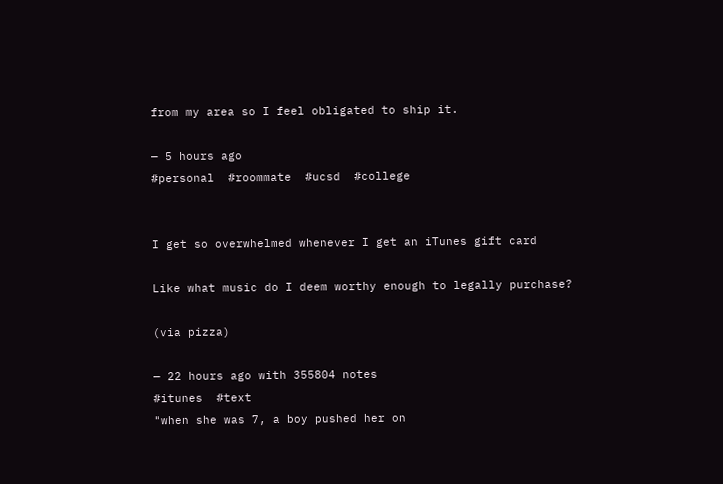from my area so I feel obligated to ship it.

— 5 hours ago
#personal  #roommate  #ucsd  #college


I get so overwhelmed whenever I get an iTunes gift card

Like what music do I deem worthy enough to legally purchase?

(via pizza)

— 22 hours ago with 355804 notes
#itunes  #text
"when she was 7, a boy pushed her on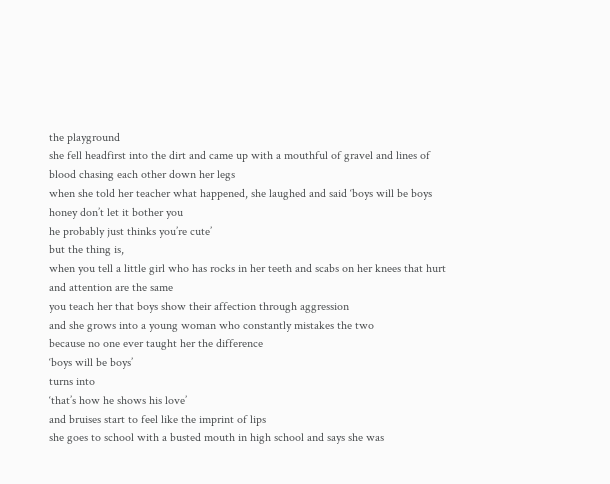the playground
she fell headfirst into the dirt and came up with a mouthful of gravel and lines of blood chasing each other down her legs
when she told her teacher what happened, she laughed and said ‘boys will be boys honey don’t let it bother you
he probably just thinks you’re cute’
but the thing is,
when you tell a little girl who has rocks in her teeth and scabs on her knees that hurt and attention are the same
you teach her that boys show their affection through aggression
and she grows into a young woman who constantly mistakes the two
because no one ever taught her the difference
‘boys will be boys’
turns into
‘that’s how he shows his love’
and bruises start to feel like the imprint of lips
she goes to school with a busted mouth in high school and says she was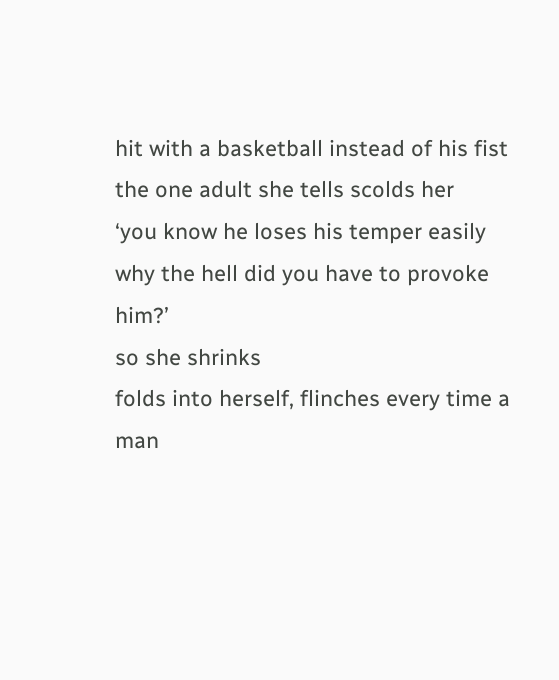hit with a basketball instead of his fist
the one adult she tells scolds her
‘you know he loses his temper easily
why the hell did you have to provoke him?’
so she shrinks
folds into herself, flinches every time a man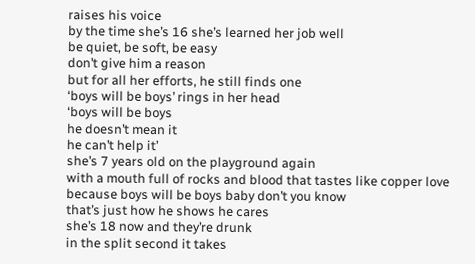raises his voice
by the time she’s 16 she’s learned her job well
be quiet, be soft, be easy
don’t give him a reason
but for all her efforts, he still finds one
‘boys will be boys’ rings in her head
‘boys will be boys
he doesn’t mean it
he can’t help it’
she’s 7 years old on the playground again
with a mouth full of rocks and blood that tastes like copper love
because boys will be boys baby don’t you know
that’s just how he shows he cares
she’s 18 now and they’re drunk
in the split second it takes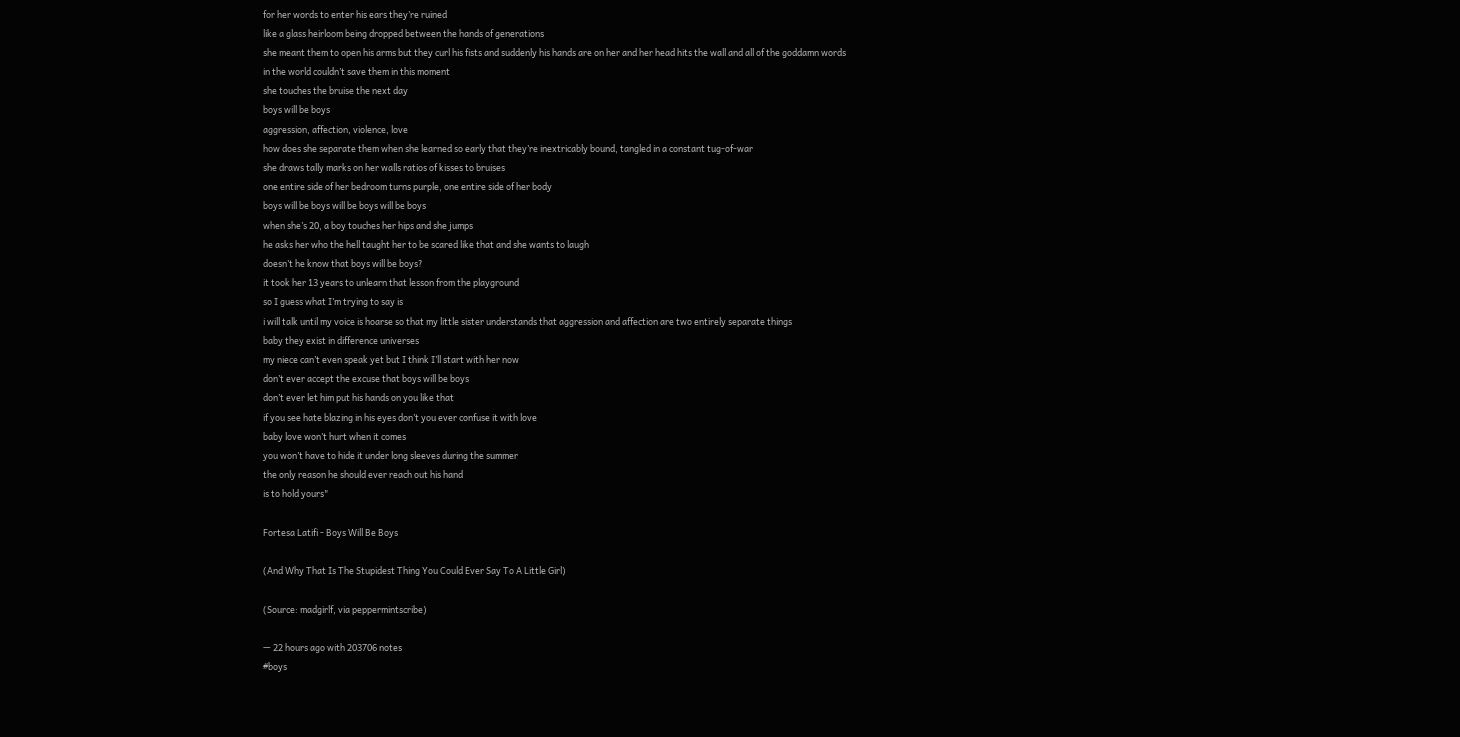for her words to enter his ears they’re ruined
like a glass heirloom being dropped between the hands of generations
she meant them to open his arms but they curl his fists and suddenly his hands are on her and her head hits the wall and all of the goddamn words in the world couldn’t save them in this moment
she touches the bruise the next day
boys will be boys
aggression, affection, violence, love
how does she separate them when she learned so early that they’re inextricably bound, tangled in a constant tug-of-war
she draws tally marks on her walls ratios of kisses to bruises
one entire side of her bedroom turns purple, one entire side of her body
boys will be boys will be boys will be boys
when she’s 20, a boy touches her hips and she jumps
he asks her who the hell taught her to be scared like that and she wants to laugh
doesn’t he know that boys will be boys?
it took her 13 years to unlearn that lesson from the playground
so I guess what I’m trying to say is
i will talk until my voice is hoarse so that my little sister understands that aggression and affection are two entirely separate things
baby they exist in difference universes
my niece can’t even speak yet but I think I’ll start with her now
don’t ever accept the excuse that boys will be boys
don’t ever let him put his hands on you like that
if you see hate blazing in his eyes don’t you ever confuse it with love
baby love won’t hurt when it comes
you won’t have to hide it under long sleeves during the summer
the only reason he should ever reach out his hand
is to hold yours"

Fortesa Latifi - Boys Will Be Boys

(And Why That Is The Stupidest Thing You Could Ever Say To A Little Girl)

(Source: madgirlf, via peppermintscribe)

— 22 hours ago with 203706 notes
#boys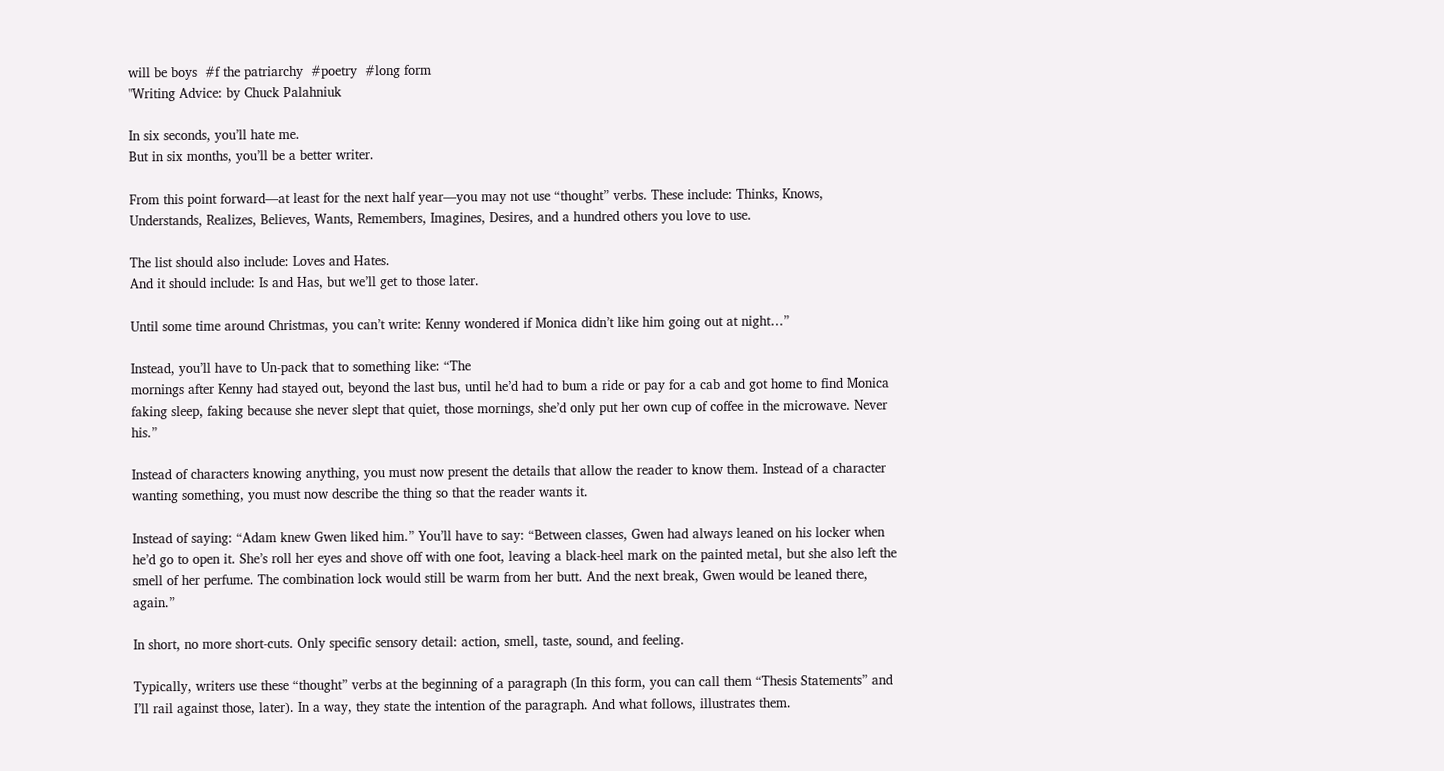will be boys  #f the patriarchy  #poetry  #long form
"Writing Advice: by Chuck Palahniuk

In six seconds, you’ll hate me.
But in six months, you’ll be a better writer.

From this point forward—at least for the next half year—you may not use “thought” verbs. These include: Thinks, Knows, Understands, Realizes, Believes, Wants, Remembers, Imagines, Desires, and a hundred others you love to use.

The list should also include: Loves and Hates.
And it should include: Is and Has, but we’ll get to those later.

Until some time around Christmas, you can’t write: Kenny wondered if Monica didn’t like him going out at night…”

Instead, you’ll have to Un-pack that to something like: “The
mornings after Kenny had stayed out, beyond the last bus, until he’d had to bum a ride or pay for a cab and got home to find Monica faking sleep, faking because she never slept that quiet, those mornings, she’d only put her own cup of coffee in the microwave. Never his.”

Instead of characters knowing anything, you must now present the details that allow the reader to know them. Instead of a character wanting something, you must now describe the thing so that the reader wants it.

Instead of saying: “Adam knew Gwen liked him.” You’ll have to say: “Between classes, Gwen had always leaned on his locker when he’d go to open it. She’s roll her eyes and shove off with one foot, leaving a black-heel mark on the painted metal, but she also left the smell of her perfume. The combination lock would still be warm from her butt. And the next break, Gwen would be leaned there, again.”

In short, no more short-cuts. Only specific sensory detail: action, smell, taste, sound, and feeling.

Typically, writers use these “thought” verbs at the beginning of a paragraph (In this form, you can call them “Thesis Statements” and I’ll rail against those, later). In a way, they state the intention of the paragraph. And what follows, illustrates them.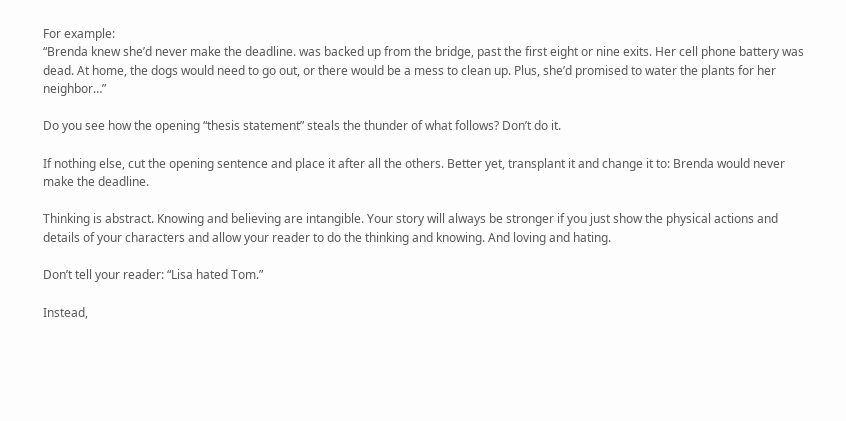For example:
“Brenda knew she’d never make the deadline. was backed up from the bridge, past the first eight or nine exits. Her cell phone battery was dead. At home, the dogs would need to go out, or there would be a mess to clean up. Plus, she’d promised to water the plants for her neighbor…”

Do you see how the opening “thesis statement” steals the thunder of what follows? Don’t do it.

If nothing else, cut the opening sentence and place it after all the others. Better yet, transplant it and change it to: Brenda would never make the deadline.

Thinking is abstract. Knowing and believing are intangible. Your story will always be stronger if you just show the physical actions and details of your characters and allow your reader to do the thinking and knowing. And loving and hating.

Don’t tell your reader: “Lisa hated Tom.”

Instead,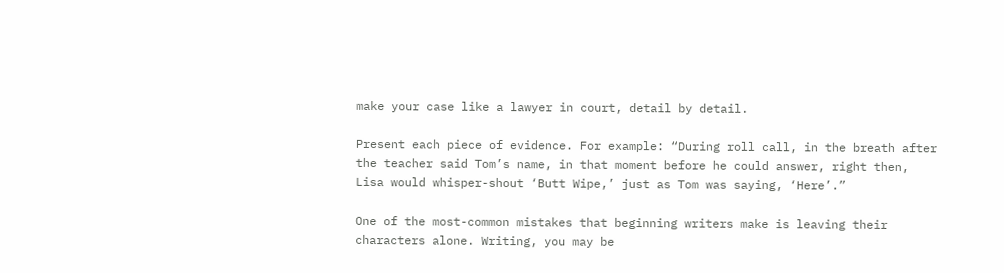make your case like a lawyer in court, detail by detail.

Present each piece of evidence. For example: “During roll call, in the breath after the teacher said Tom’s name, in that moment before he could answer, right then, Lisa would whisper-shout ‘Butt Wipe,’ just as Tom was saying, ‘Here’.”

One of the most-common mistakes that beginning writers make is leaving their characters alone. Writing, you may be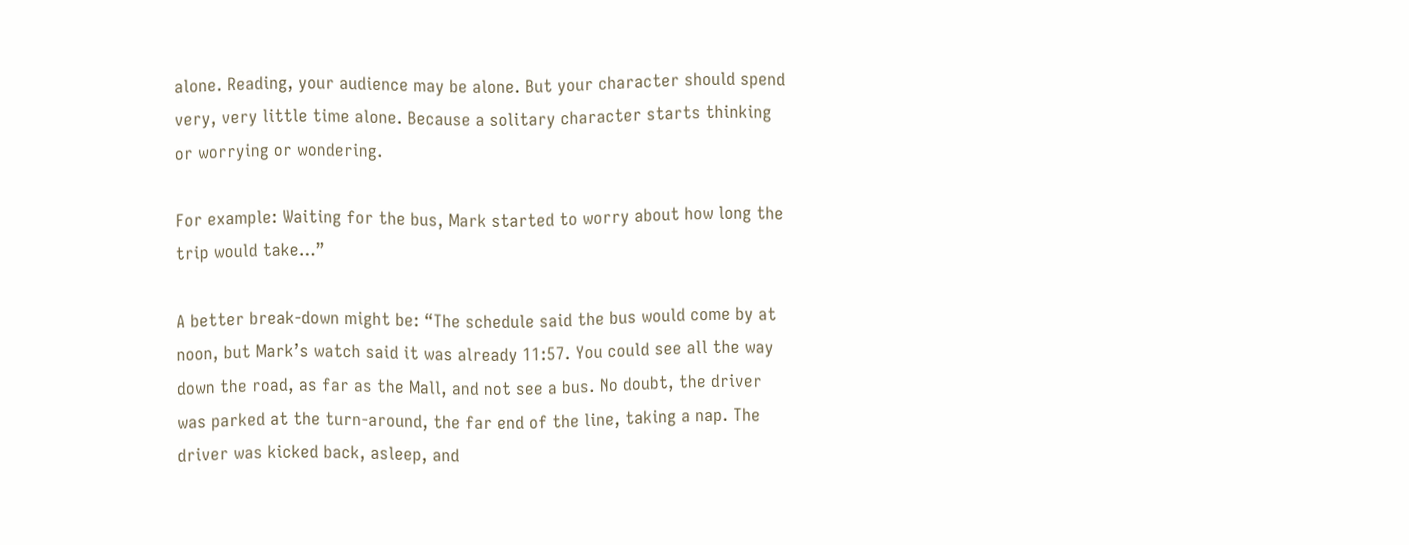alone. Reading, your audience may be alone. But your character should spend very, very little time alone. Because a solitary character starts thinking or worrying or wondering.

For example: Waiting for the bus, Mark started to worry about how long the trip would take…”

A better break-down might be: “The schedule said the bus would come by at noon, but Mark’s watch said it was already 11:57. You could see all the way down the road, as far as the Mall, and not see a bus. No doubt, the driver was parked at the turn-around, the far end of the line, taking a nap. The driver was kicked back, asleep, and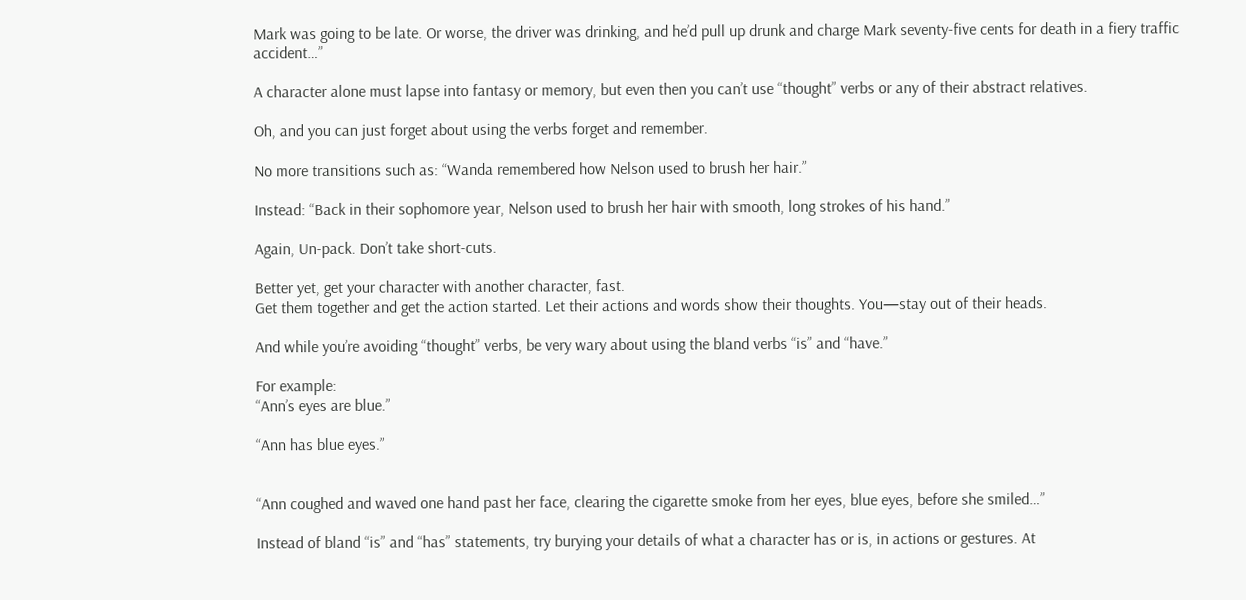Mark was going to be late. Or worse, the driver was drinking, and he’d pull up drunk and charge Mark seventy-five cents for death in a fiery traffic accident…”

A character alone must lapse into fantasy or memory, but even then you can’t use “thought” verbs or any of their abstract relatives.

Oh, and you can just forget about using the verbs forget and remember.

No more transitions such as: “Wanda remembered how Nelson used to brush her hair.”

Instead: “Back in their sophomore year, Nelson used to brush her hair with smooth, long strokes of his hand.”

Again, Un-pack. Don’t take short-cuts.

Better yet, get your character with another character, fast.
Get them together and get the action started. Let their actions and words show their thoughts. You—stay out of their heads.

And while you’re avoiding “thought” verbs, be very wary about using the bland verbs “is” and “have.”

For example:
“Ann’s eyes are blue.”

“Ann has blue eyes.”


“Ann coughed and waved one hand past her face, clearing the cigarette smoke from her eyes, blue eyes, before she smiled…”

Instead of bland “is” and “has” statements, try burying your details of what a character has or is, in actions or gestures. At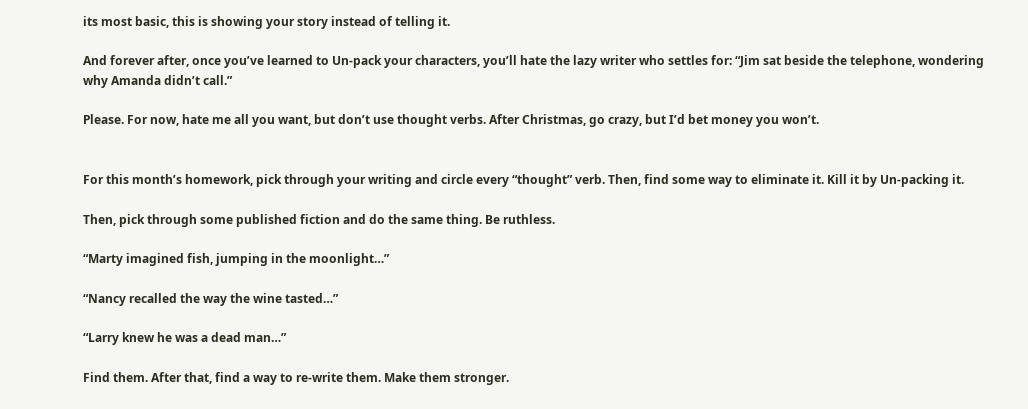its most basic, this is showing your story instead of telling it.

And forever after, once you’ve learned to Un-pack your characters, you’ll hate the lazy writer who settles for: “Jim sat beside the telephone, wondering why Amanda didn’t call.”

Please. For now, hate me all you want, but don’t use thought verbs. After Christmas, go crazy, but I’d bet money you won’t.


For this month’s homework, pick through your writing and circle every “thought” verb. Then, find some way to eliminate it. Kill it by Un-packing it.

Then, pick through some published fiction and do the same thing. Be ruthless.

“Marty imagined fish, jumping in the moonlight…”

“Nancy recalled the way the wine tasted…”

“Larry knew he was a dead man…”

Find them. After that, find a way to re-write them. Make them stronger.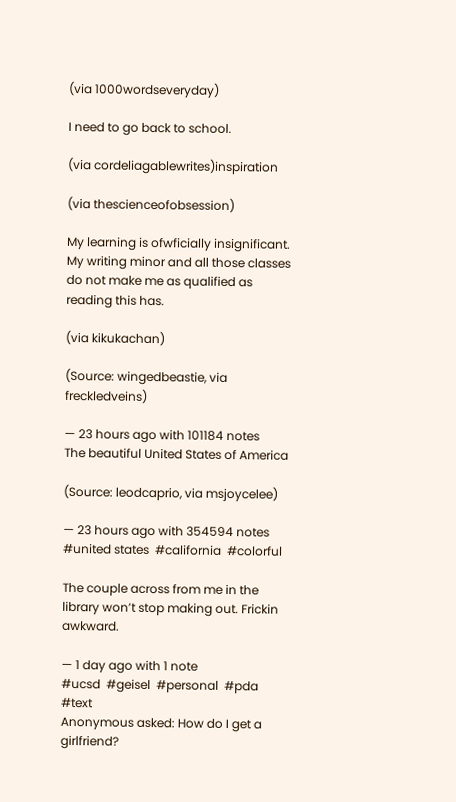(via 1000wordseveryday)

I need to go back to school.

(via cordeliagablewrites)inspiration

(via thescienceofobsession)

My learning is ofwficially insignificant. My writing minor and all those classes do not make me as qualified as reading this has.

(via kikukachan)

(Source: wingedbeastie, via freckledveins)

— 23 hours ago with 101184 notes
The beautiful United States of America

(Source: leodcaprio, via msjoycelee)

— 23 hours ago with 354594 notes
#united states  #california  #colorful

The couple across from me in the library won’t stop making out. Frickin awkward.

— 1 day ago with 1 note
#ucsd  #geisel  #personal  #pda  #text
Anonymous asked: How do I get a girlfriend?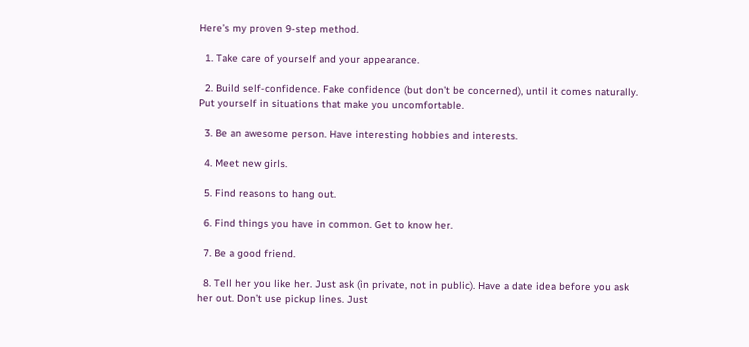Here’s my proven 9-step method.

  1. Take care of yourself and your appearance.

  2. Build self-confidence. Fake confidence (but don’t be concerned), until it comes naturally. Put yourself in situations that make you uncomfortable.

  3. Be an awesome person. Have interesting hobbies and interests.

  4. Meet new girls.

  5. Find reasons to hang out.

  6. Find things you have in common. Get to know her.

  7. Be a good friend.

  8. Tell her you like her. Just ask (in private, not in public). Have a date idea before you ask her out. Don’t use pickup lines. Just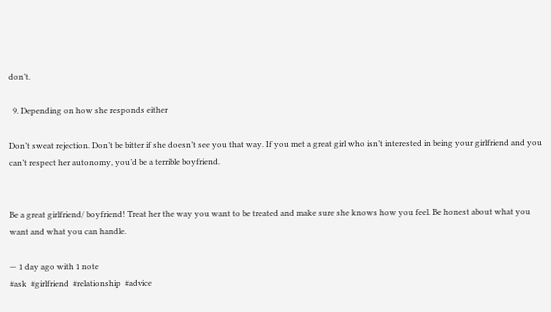don’t.

  9. Depending on how she responds either

Don’t sweat rejection. Don’t be bitter if she doesn’t see you that way. If you met a great girl who isn’t interested in being your girlfriend and you can’t respect her autonomy, you’d be a terrible boyfriend.


Be a great girlfriend/ boyfriend! Treat her the way you want to be treated and make sure she knows how you feel. Be honest about what you want and what you can handle.

— 1 day ago with 1 note
#ask  #girlfriend  #relationship  #advice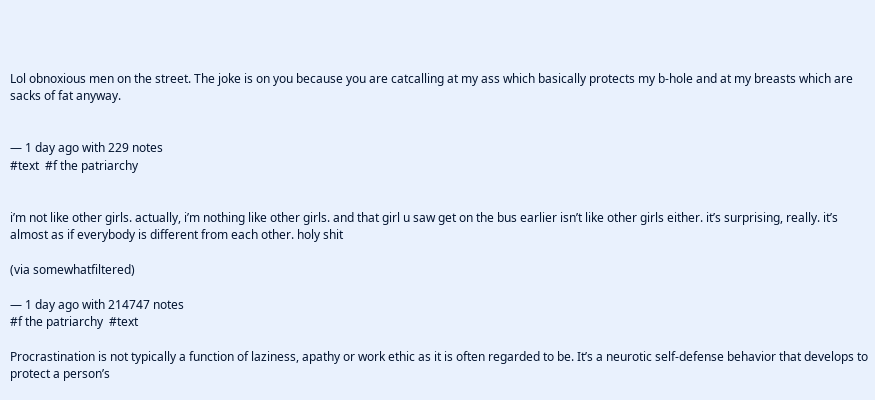Lol obnoxious men on the street. The joke is on you because you are catcalling at my ass which basically protects my b-hole and at my breasts which are sacks of fat anyway.


— 1 day ago with 229 notes
#text  #f the patriarchy


i’m not like other girls. actually, i’m nothing like other girls. and that girl u saw get on the bus earlier isn’t like other girls either. it’s surprising, really. it’s almost as if everybody is different from each other. holy shit

(via somewhatfiltered)

— 1 day ago with 214747 notes
#f the patriarchy  #text

Procrastination is not typically a function of laziness, apathy or work ethic as it is often regarded to be. It’s a neurotic self-defense behavior that develops to protect a person’s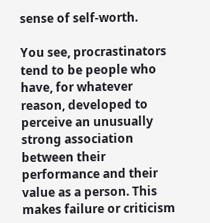sense of self-worth.

You see, procrastinators tend to be people who have, for whatever reason, developed to perceive an unusually strong association between their performance and their value as a person. This makes failure or criticism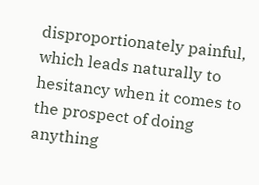disproportionately painful, which leads naturally to hesitancy when it comes to the prospect of doing anything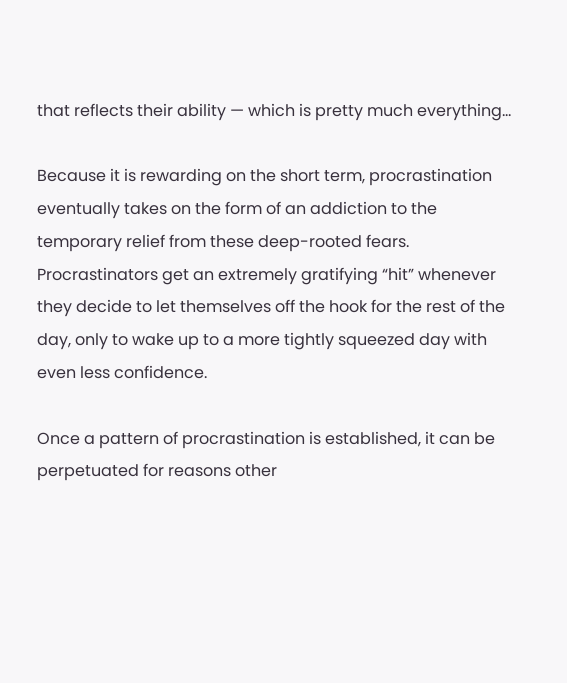that reflects their ability — which is pretty much everything…

Because it is rewarding on the short term, procrastination eventually takes on the form of an addiction to the temporary relief from these deep-rooted fears. Procrastinators get an extremely gratifying “hit” whenever they decide to let themselves off the hook for the rest of the day, only to wake up to a more tightly squeezed day with even less confidence.

Once a pattern of procrastination is established, it can be perpetuated for reasons other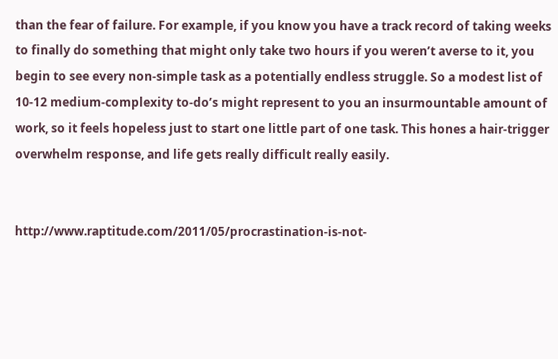than the fear of failure. For example, if you know you have a track record of taking weeks to finally do something that might only take two hours if you weren’t averse to it, you begin to see every non-simple task as a potentially endless struggle. So a modest list of 10-12 medium-complexity to-do’s might represent to you an insurmountable amount of work, so it feels hopeless just to start one little part of one task. This hones a hair-trigger overwhelm response, and life gets really difficult really easily.


http://www.raptitude.com/2011/05/procrastination-is-not-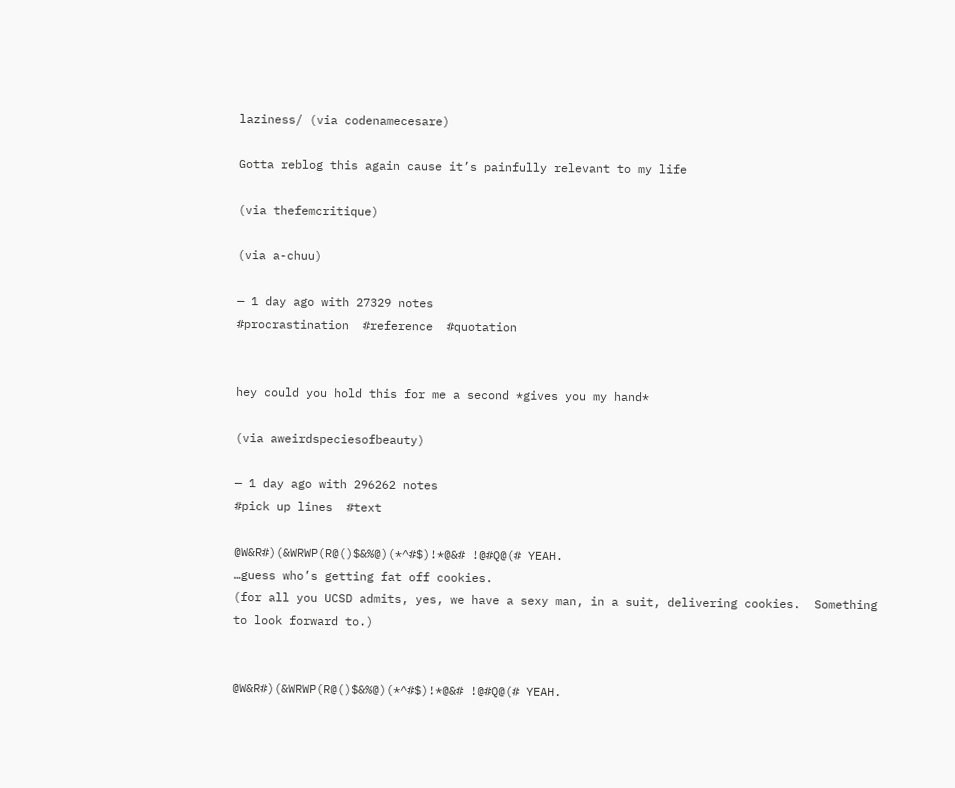laziness/ (via codenamecesare)

Gotta reblog this again cause it’s painfully relevant to my life

(via thefemcritique)

(via a-chuu)

— 1 day ago with 27329 notes
#procrastination  #reference  #quotation


hey could you hold this for me a second *gives you my hand*

(via aweirdspeciesofbeauty)

— 1 day ago with 296262 notes
#pick up lines  #text

@W&R#)(&WRWP(R@()$&%@)(*^#$)!*@&# !@#Q@(# YEAH.
…guess who’s getting fat off cookies.
(for all you UCSD admits, yes, we have a sexy man, in a suit, delivering cookies.  Something to look forward to.)


@W&R#)(&WRWP(R@()$&%@)(*^#$)!*@&# !@#Q@(# YEAH.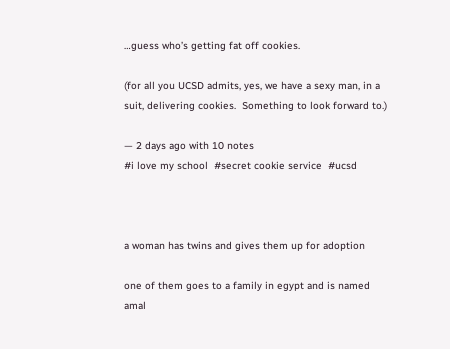…guess who’s getting fat off cookies.

(for all you UCSD admits, yes, we have a sexy man, in a suit, delivering cookies.  Something to look forward to.)

— 2 days ago with 10 notes
#i love my school  #secret cookie service  #ucsd



a woman has twins and gives them up for adoption

one of them goes to a family in egypt and is named amal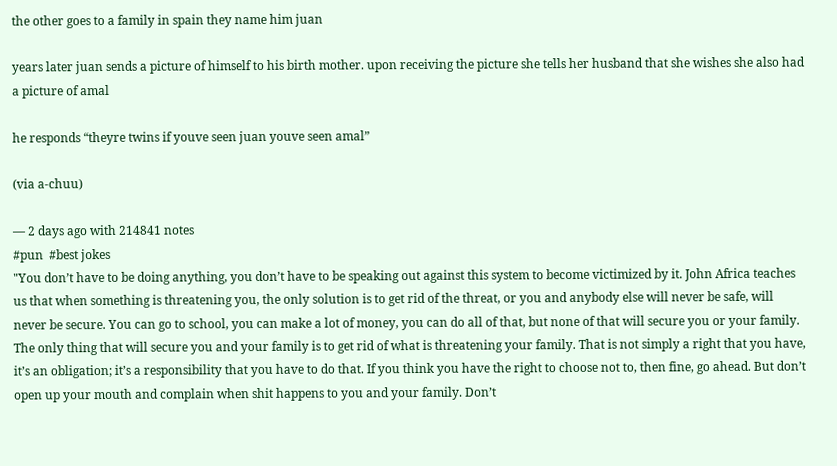the other goes to a family in spain they name him juan

years later juan sends a picture of himself to his birth mother. upon receiving the picture she tells her husband that she wishes she also had a picture of amal

he responds “theyre twins if youve seen juan youve seen amal”

(via a-chuu)

— 2 days ago with 214841 notes
#pun  #best jokes
"You don’t have to be doing anything, you don’t have to be speaking out against this system to become victimized by it. John Africa teaches us that when something is threatening you, the only solution is to get rid of the threat, or you and anybody else will never be safe, will never be secure. You can go to school, you can make a lot of money, you can do all of that, but none of that will secure you or your family. The only thing that will secure you and your family is to get rid of what is threatening your family. That is not simply a right that you have, it’s an obligation; it’s a responsibility that you have to do that. If you think you have the right to choose not to, then fine, go ahead. But don’t open up your mouth and complain when shit happens to you and your family. Don’t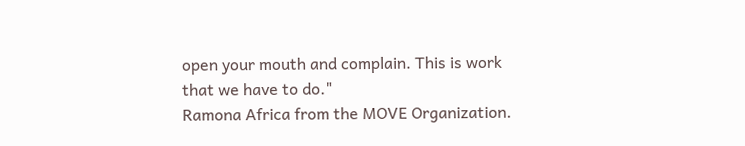open your mouth and complain. This is work that we have to do."
Ramona Africa from the MOVE Organization.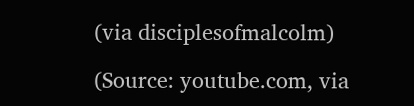(via disciplesofmalcolm)

(Source: youtube.com, via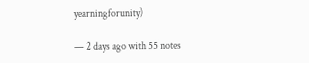yearningforunity)

— 2 days ago with 55 notes